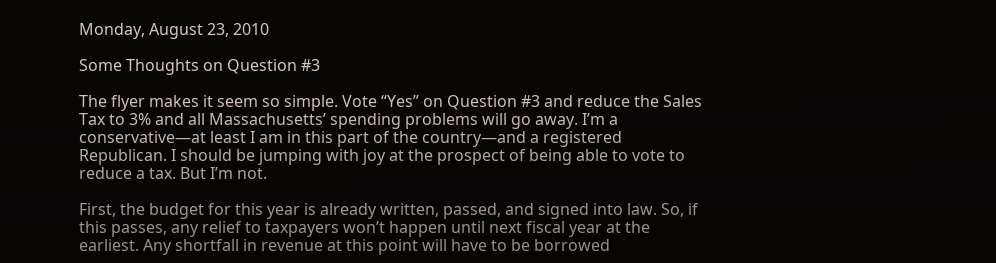Monday, August 23, 2010

Some Thoughts on Question #3

The flyer makes it seem so simple. Vote “Yes” on Question #3 and reduce the Sales Tax to 3% and all Massachusetts’ spending problems will go away. I’m a conservative—at least I am in this part of the country—and a registered Republican. I should be jumping with joy at the prospect of being able to vote to reduce a tax. But I’m not.

First, the budget for this year is already written, passed, and signed into law. So, if this passes, any relief to taxpayers won’t happen until next fiscal year at the earliest. Any shortfall in revenue at this point will have to be borrowed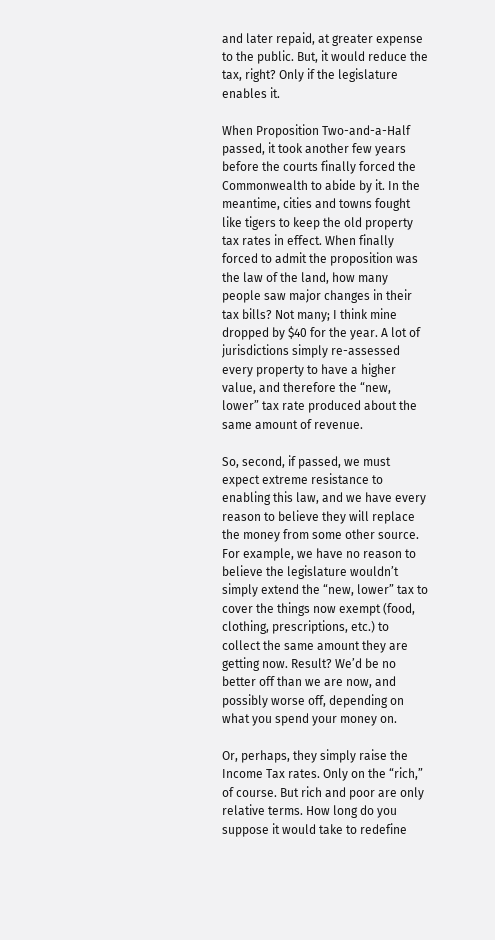and later repaid, at greater expense to the public. But, it would reduce the tax, right? Only if the legislature enables it.

When Proposition Two-and-a-Half passed, it took another few years before the courts finally forced the Commonwealth to abide by it. In the meantime, cities and towns fought like tigers to keep the old property tax rates in effect. When finally forced to admit the proposition was the law of the land, how many people saw major changes in their tax bills? Not many; I think mine dropped by $40 for the year. A lot of jurisdictions simply re-assessed every property to have a higher value, and therefore the “new, lower” tax rate produced about the same amount of revenue.

So, second, if passed, we must expect extreme resistance to enabling this law, and we have every reason to believe they will replace the money from some other source. For example, we have no reason to believe the legislature wouldn’t simply extend the “new, lower” tax to cover the things now exempt (food, clothing, prescriptions, etc.) to collect the same amount they are getting now. Result? We’d be no better off than we are now, and possibly worse off, depending on what you spend your money on.

Or, perhaps, they simply raise the Income Tax rates. Only on the “rich,” of course. But rich and poor are only relative terms. How long do you suppose it would take to redefine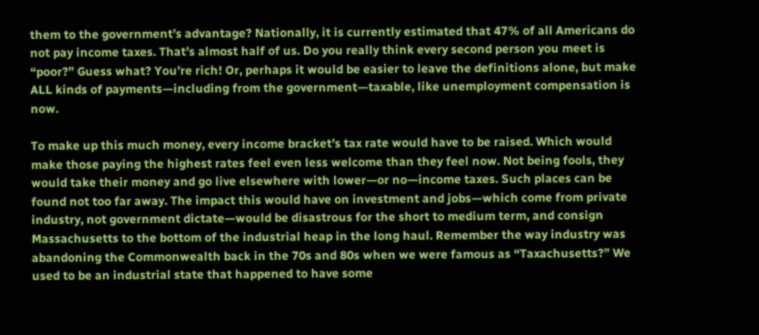them to the government’s advantage? Nationally, it is currently estimated that 47% of all Americans do not pay income taxes. That’s almost half of us. Do you really think every second person you meet is “poor?” Guess what? You’re rich! Or, perhaps it would be easier to leave the definitions alone, but make ALL kinds of payments—including from the government—taxable, like unemployment compensation is now.

To make up this much money, every income bracket’s tax rate would have to be raised. Which would make those paying the highest rates feel even less welcome than they feel now. Not being fools, they would take their money and go live elsewhere with lower—or no—income taxes. Such places can be found not too far away. The impact this would have on investment and jobs—which come from private industry, not government dictate—would be disastrous for the short to medium term, and consign Massachusetts to the bottom of the industrial heap in the long haul. Remember the way industry was abandoning the Commonwealth back in the 70s and 80s when we were famous as “Taxachusetts?” We used to be an industrial state that happened to have some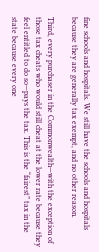fine schools and hospitals. We still have the schools and hospitals because they are generally tax exempt, and no other reason.

Third, every purchaser in the Commonwealth—with the exception of those tax cheats who would still cheat at the lower rate because they feel entitled to do so—pays the tax. This is the “fairest” tax in the state because every one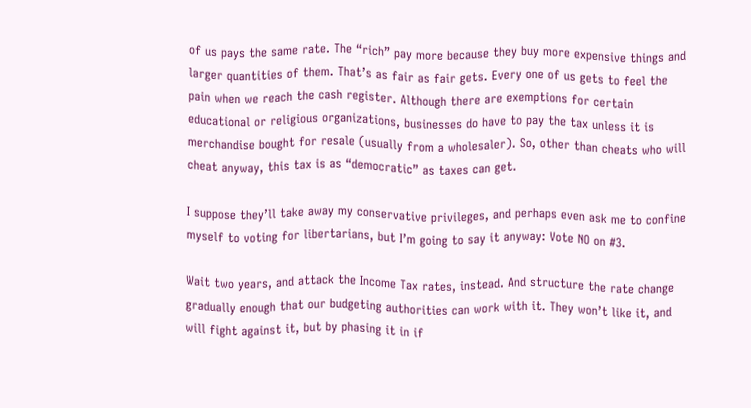of us pays the same rate. The “rich” pay more because they buy more expensive things and larger quantities of them. That’s as fair as fair gets. Every one of us gets to feel the pain when we reach the cash register. Although there are exemptions for certain educational or religious organizations, businesses do have to pay the tax unless it is merchandise bought for resale (usually from a wholesaler). So, other than cheats who will cheat anyway, this tax is as “democratic” as taxes can get.

I suppose they’ll take away my conservative privileges, and perhaps even ask me to confine myself to voting for libertarians, but I’m going to say it anyway: Vote NO on #3.

Wait two years, and attack the Income Tax rates, instead. And structure the rate change gradually enough that our budgeting authorities can work with it. They won’t like it, and will fight against it, but by phasing it in if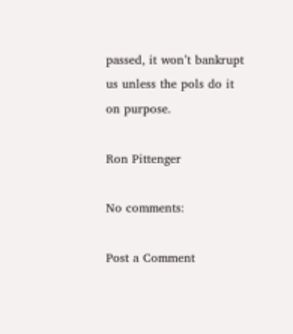passed, it won’t bankrupt us unless the pols do it on purpose.

Ron Pittenger

No comments:

Post a Comment